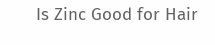Is Zinc Good for Hair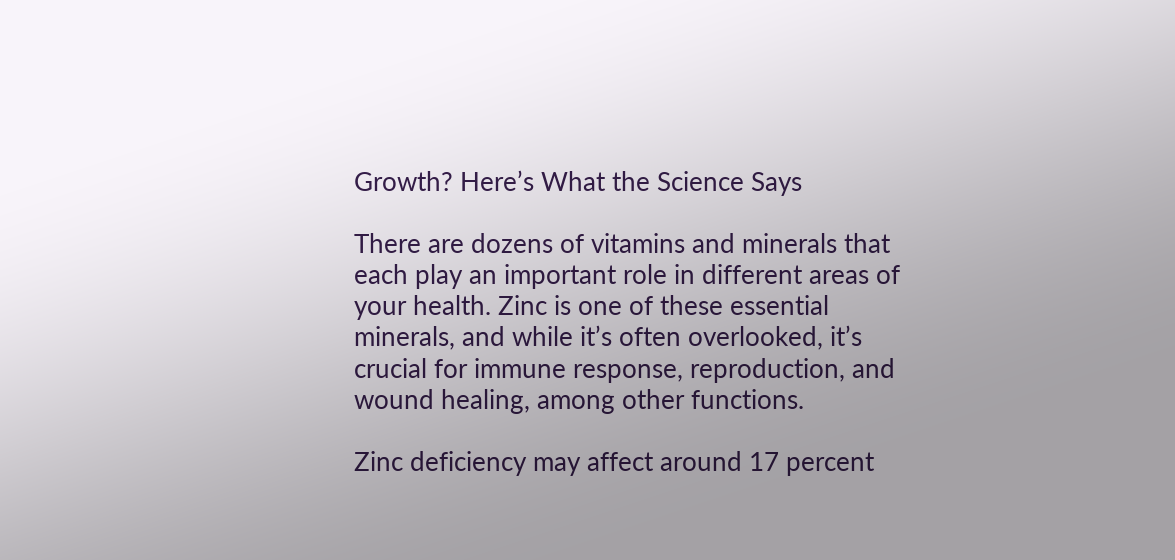Growth? Here’s What the Science Says

There are dozens of vitamins and minerals that each play an important role in different areas of your health. Zinc is one of these essential minerals, and while it’s often overlooked, it’s crucial for immune response, reproduction, and wound healing, among other functions.

Zinc deficiency may affect around 17 percent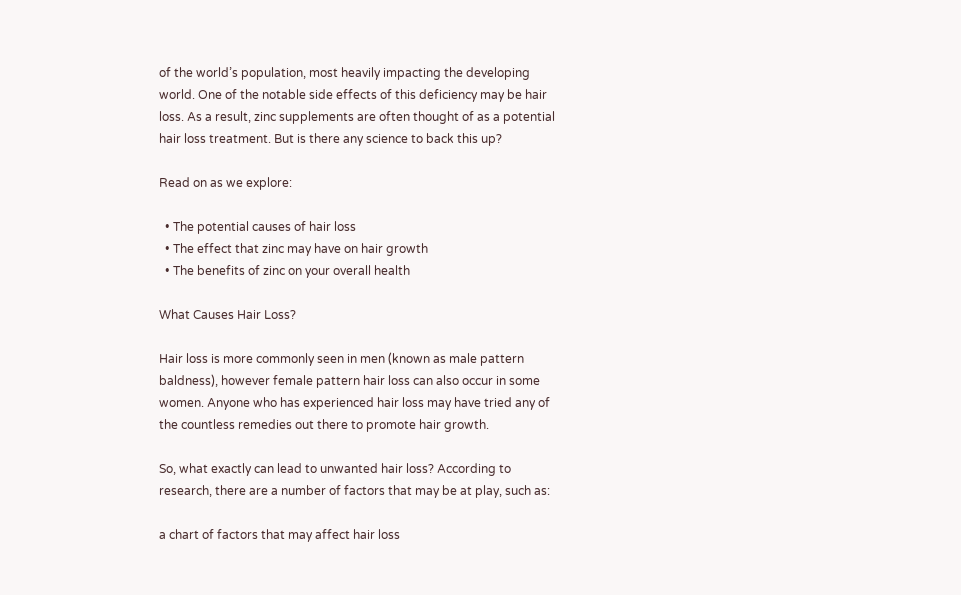of the world’s population, most heavily impacting the developing world. One of the notable side effects of this deficiency may be hair loss. As a result, zinc supplements are often thought of as a potential hair loss treatment. But is there any science to back this up?

Read on as we explore:

  • The potential causes of hair loss
  • The effect that zinc may have on hair growth
  • The benefits of zinc on your overall health

What Causes Hair Loss?

Hair loss is more commonly seen in men (known as male pattern baldness), however female pattern hair loss can also occur in some women. Anyone who has experienced hair loss may have tried any of the countless remedies out there to promote hair growth.

So, what exactly can lead to unwanted hair loss? According to research, there are a number of factors that may be at play, such as:

a chart of factors that may affect hair loss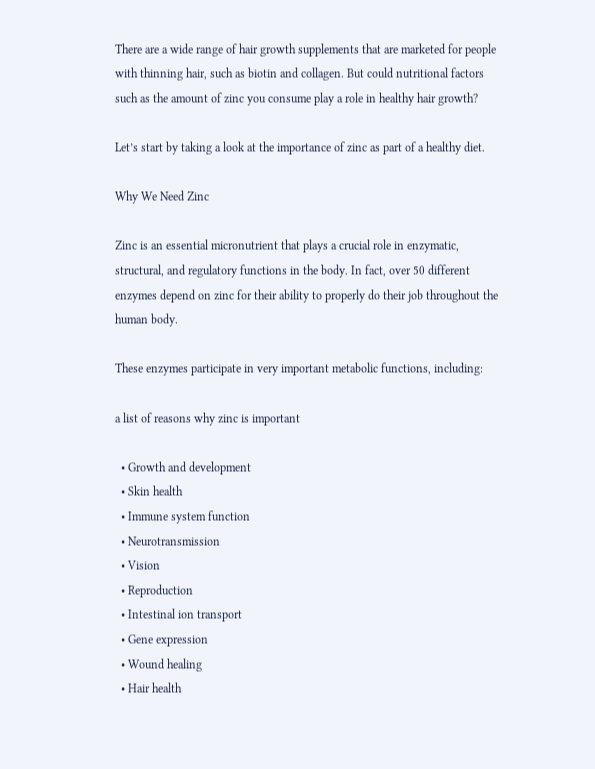There are a wide range of hair growth supplements that are marketed for people with thinning hair, such as biotin and collagen. But could nutritional factors such as the amount of zinc you consume play a role in healthy hair growth?

Let’s start by taking a look at the importance of zinc as part of a healthy diet.

Why We Need Zinc

Zinc is an essential micronutrient that plays a crucial role in enzymatic, structural, and regulatory functions in the body. In fact, over 50 different enzymes depend on zinc for their ability to properly do their job throughout the human body.

These enzymes participate in very important metabolic functions, including:

a list of reasons why zinc is important

  • Growth and development
  • Skin health
  • Immune system function
  • Neurotransmission
  • Vision
  • Reproduction
  • Intestinal ion transport
  • Gene expression
  • Wound healing
  • Hair health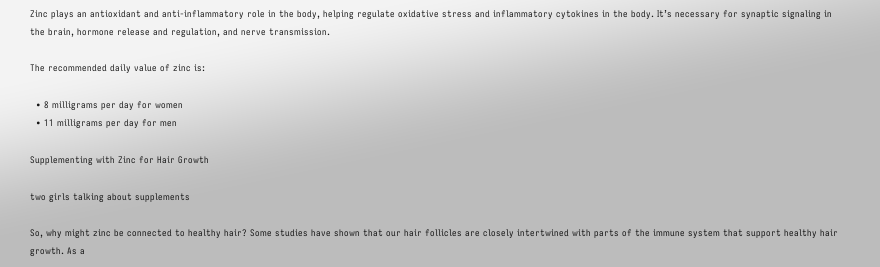Zinc plays an antioxidant and anti-inflammatory role in the body, helping regulate oxidative stress and inflammatory cytokines in the body. It’s necessary for synaptic signaling in the brain, hormone release and regulation, and nerve transmission.

The recommended daily value of zinc is:

  • 8 milligrams per day for women
  • 11 milligrams per day for men

Supplementing with Zinc for Hair Growth

two girls talking about supplements

So, why might zinc be connected to healthy hair? Some studies have shown that our hair follicles are closely intertwined with parts of the immune system that support healthy hair growth. As a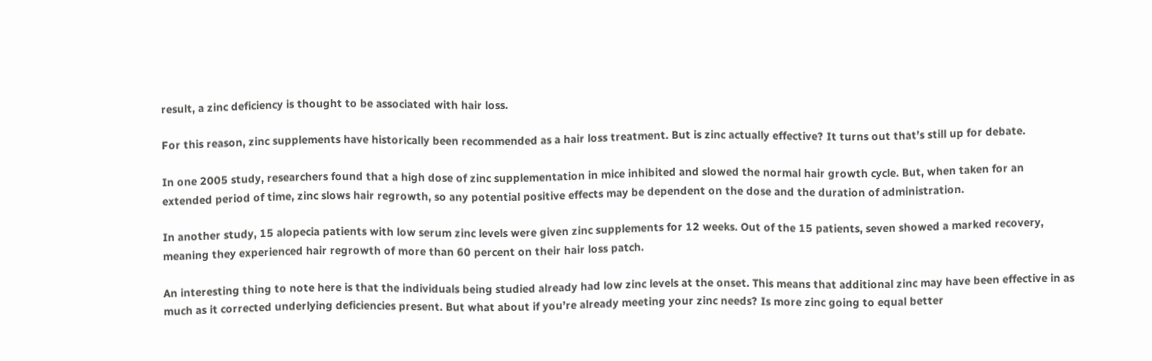result, a zinc deficiency is thought to be associated with hair loss.

For this reason, zinc supplements have historically been recommended as a hair loss treatment. But is zinc actually effective? It turns out that’s still up for debate.

In one 2005 study, researchers found that a high dose of zinc supplementation in mice inhibited and slowed the normal hair growth cycle. But, when taken for an extended period of time, zinc slows hair regrowth, so any potential positive effects may be dependent on the dose and the duration of administration.

In another study, 15 alopecia patients with low serum zinc levels were given zinc supplements for 12 weeks. Out of the 15 patients, seven showed a marked recovery, meaning they experienced hair regrowth of more than 60 percent on their hair loss patch.

An interesting thing to note here is that the individuals being studied already had low zinc levels at the onset. This means that additional zinc may have been effective in as much as it corrected underlying deficiencies present. But what about if you’re already meeting your zinc needs? Is more zinc going to equal better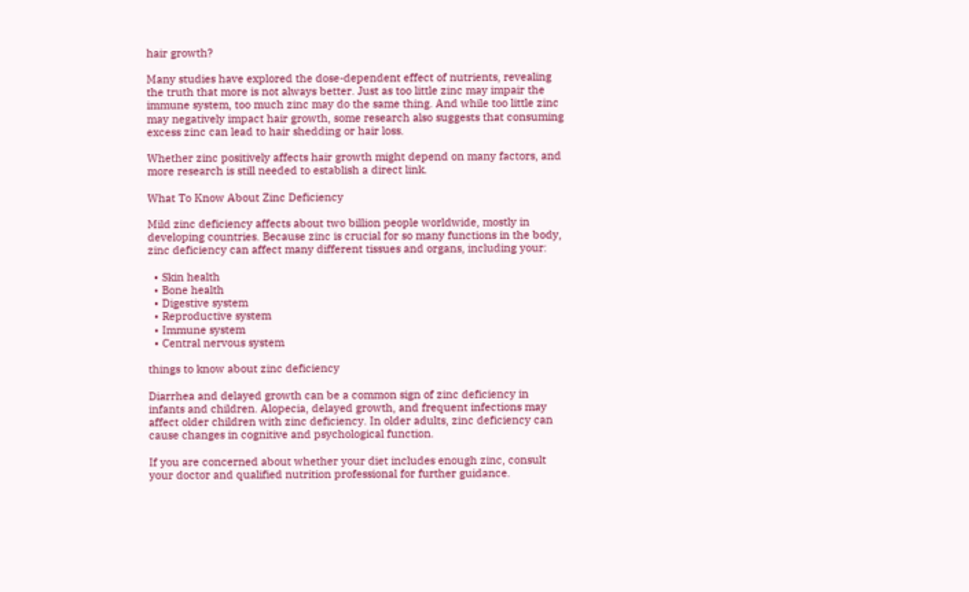hair growth?

Many studies have explored the dose-dependent effect of nutrients, revealing the truth that more is not always better. Just as too little zinc may impair the immune system, too much zinc may do the same thing. And while too little zinc may negatively impact hair growth, some research also suggests that consuming excess zinc can lead to hair shedding or hair loss.

Whether zinc positively affects hair growth might depend on many factors, and more research is still needed to establish a direct link.

What To Know About Zinc Deficiency

Mild zinc deficiency affects about two billion people worldwide, mostly in developing countries. Because zinc is crucial for so many functions in the body, zinc deficiency can affect many different tissues and organs, including your:

  • Skin health
  • Bone health
  • Digestive system
  • Reproductive system
  • Immune system
  • Central nervous system

things to know about zinc deficiency

Diarrhea and delayed growth can be a common sign of zinc deficiency in infants and children. Alopecia, delayed growth, and frequent infections may affect older children with zinc deficiency. In older adults, zinc deficiency can cause changes in cognitive and psychological function.

If you are concerned about whether your diet includes enough zinc, consult your doctor and qualified nutrition professional for further guidance.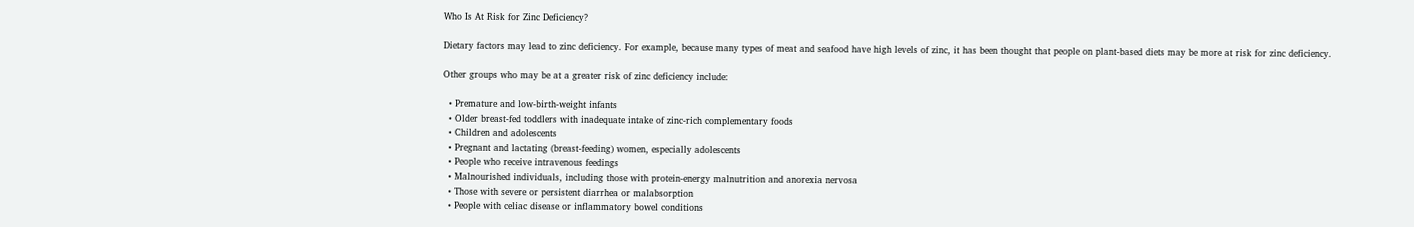Who Is At Risk for Zinc Deficiency?

Dietary factors may lead to zinc deficiency. For example, because many types of meat and seafood have high levels of zinc, it has been thought that people on plant-based diets may be more at risk for zinc deficiency.

Other groups who may be at a greater risk of zinc deficiency include:

  • Premature and low-birth-weight infants
  • Older breast-fed toddlers with inadequate intake of zinc-rich complementary foods
  • Children and adolescents
  • Pregnant and lactating (breast-feeding) women, especially adolescents
  • People who receive intravenous feedings
  • Malnourished individuals, including those with protein-energy malnutrition and anorexia nervosa
  • Those with severe or persistent diarrhea or malabsorption
  • People with celiac disease or inflammatory bowel conditions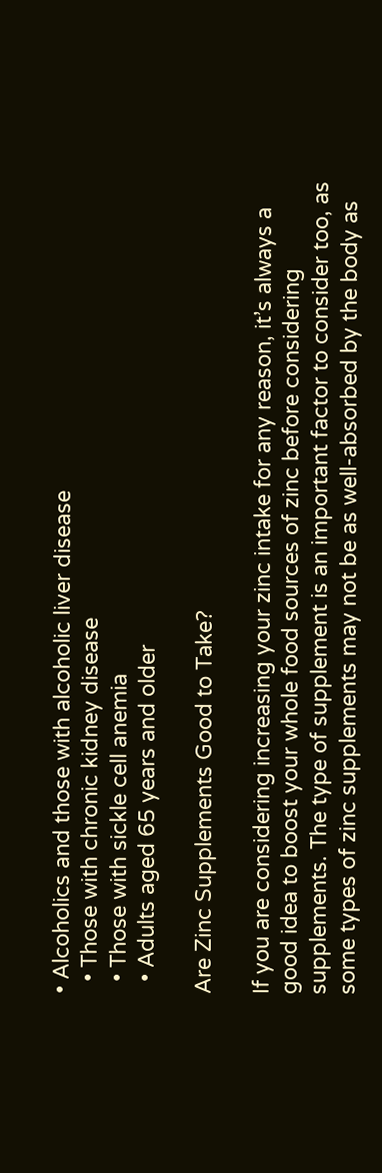• Alcoholics and those with alcoholic liver disease
  • Those with chronic kidney disease
  • Those with sickle cell anemia
  • Adults aged 65 years and older

Are Zinc Supplements Good to Take?

If you are considering increasing your zinc intake for any reason, it’s always a good idea to boost your whole food sources of zinc before considering supplements. The type of supplement is an important factor to consider too, as some types of zinc supplements may not be as well-absorbed by the body as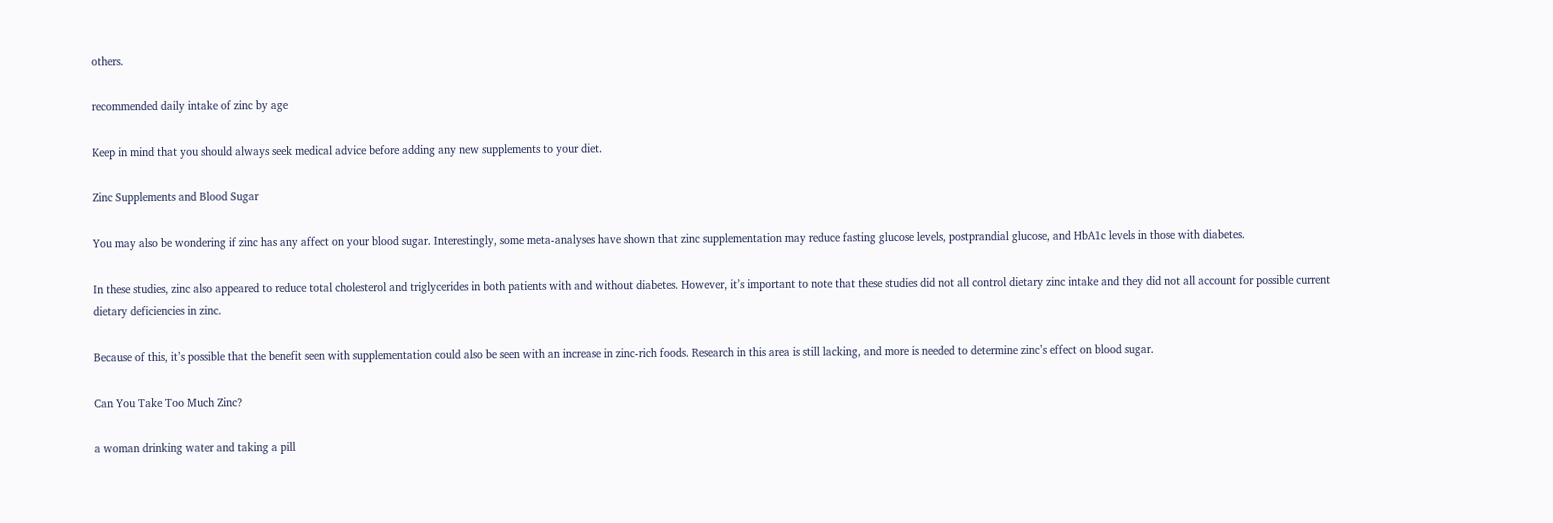others.

recommended daily intake of zinc by age

Keep in mind that you should always seek medical advice before adding any new supplements to your diet.

Zinc Supplements and Blood Sugar

You may also be wondering if zinc has any affect on your blood sugar. Interestingly, some meta-analyses have shown that zinc supplementation may reduce fasting glucose levels, postprandial glucose, and HbA1c levels in those with diabetes.

In these studies, zinc also appeared to reduce total cholesterol and triglycerides in both patients with and without diabetes. However, it’s important to note that these studies did not all control dietary zinc intake and they did not all account for possible current dietary deficiencies in zinc.

Because of this, it’s possible that the benefit seen with supplementation could also be seen with an increase in zinc-rich foods. Research in this area is still lacking, and more is needed to determine zinc’s effect on blood sugar.

Can You Take Too Much Zinc?

a woman drinking water and taking a pill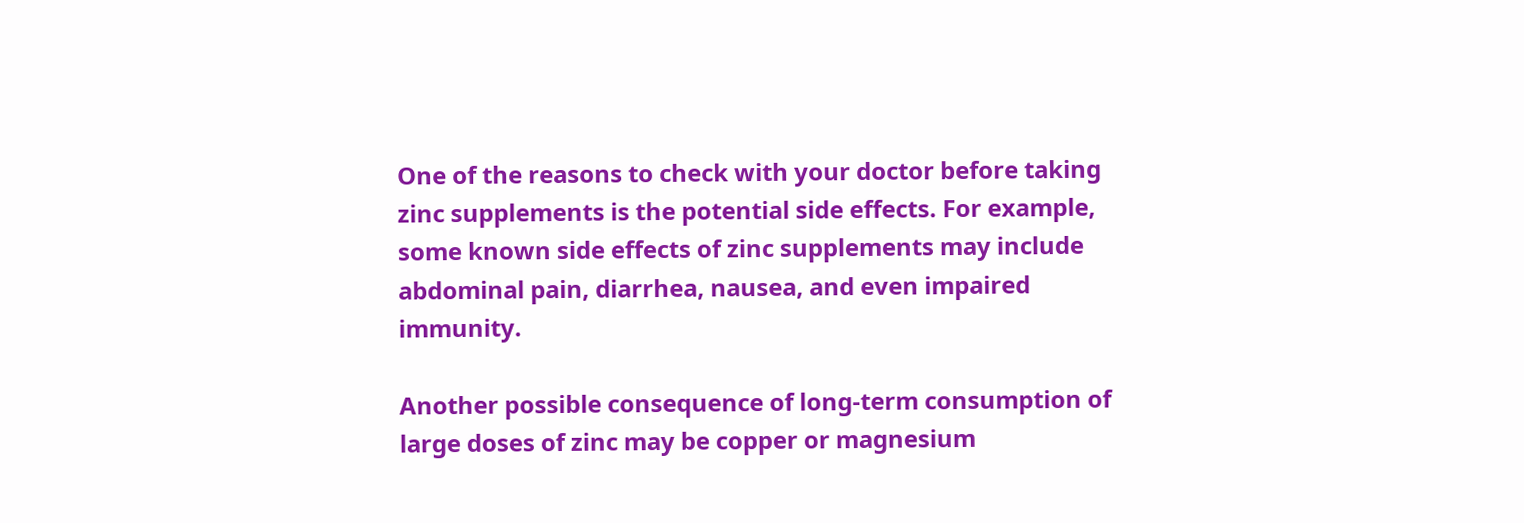One of the reasons to check with your doctor before taking zinc supplements is the potential side effects. For example, some known side effects of zinc supplements may include abdominal pain, diarrhea, nausea, and even impaired immunity.

Another possible consequence of long-term consumption of large doses of zinc may be copper or magnesium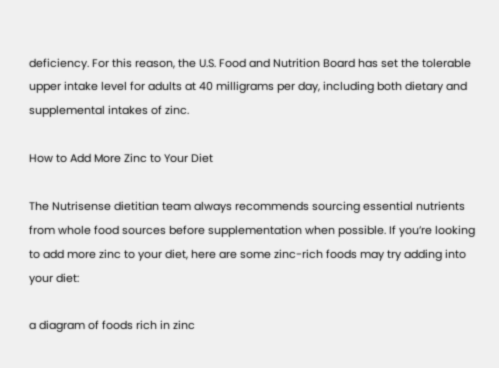deficiency. For this reason, the U.S. Food and Nutrition Board has set the tolerable upper intake level for adults at 40 milligrams per day, including both dietary and supplemental intakes of zinc.

How to Add More Zinc to Your Diet

The Nutrisense dietitian team always recommends sourcing essential nutrients from whole food sources before supplementation when possible. If you’re looking to add more zinc to your diet, here are some zinc-rich foods may try adding into your diet:

a diagram of foods rich in zinc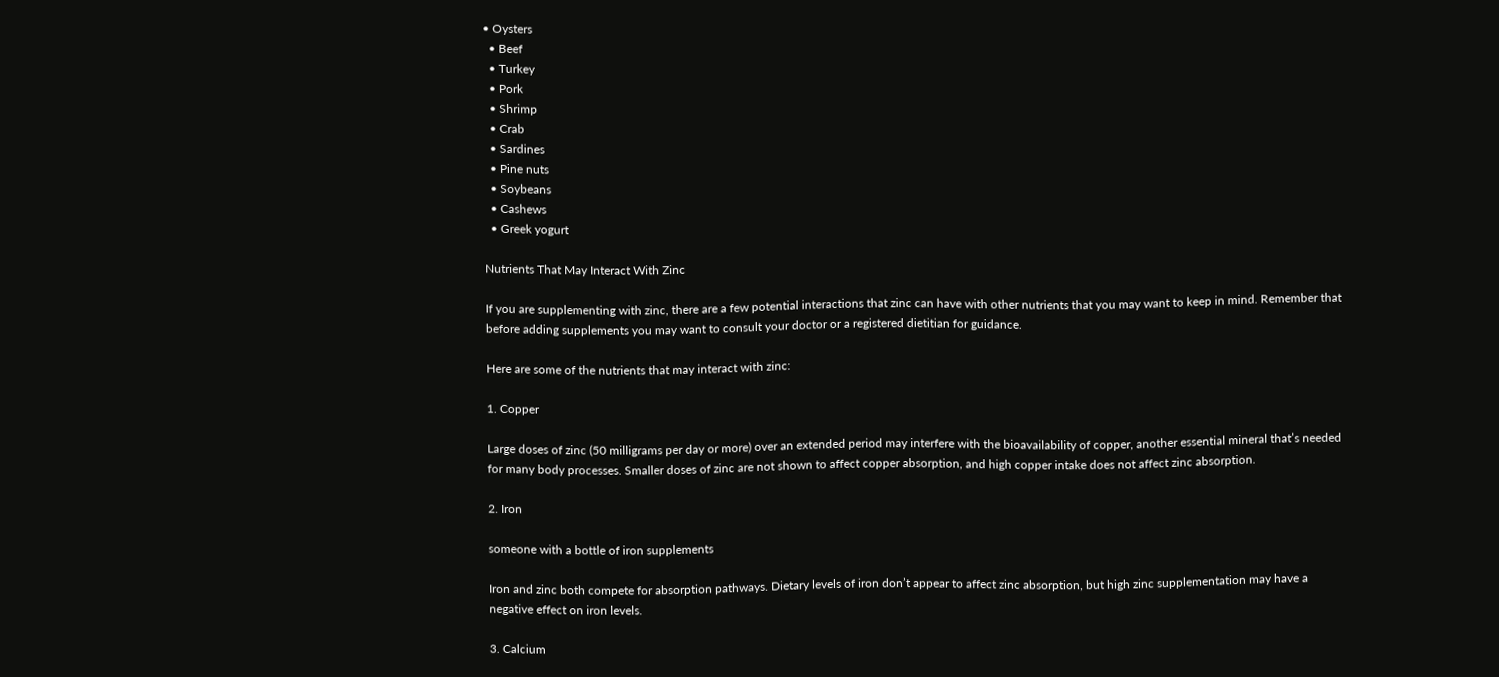• Oysters
  • Beef
  • Turkey
  • Pork
  • Shrimp
  • Crab
  • Sardines
  • Pine nuts
  • Soybeans
  • Cashews
  • Greek yogurt

Nutrients That May Interact With Zinc

If you are supplementing with zinc, there are a few potential interactions that zinc can have with other nutrients that you may want to keep in mind. Remember that before adding supplements you may want to consult your doctor or a registered dietitian for guidance.

Here are some of the nutrients that may interact with zinc:

1. Copper

Large doses of zinc (50 milligrams per day or more) over an extended period may interfere with the bioavailability of copper, another essential mineral that’s needed for many body processes. Smaller doses of zinc are not shown to affect copper absorption, and high copper intake does not affect zinc absorption.

2. Iron

someone with a bottle of iron supplements

Iron and zinc both compete for absorption pathways. Dietary levels of iron don’t appear to affect zinc absorption, but high zinc supplementation may have a negative effect on iron levels.

3. Calcium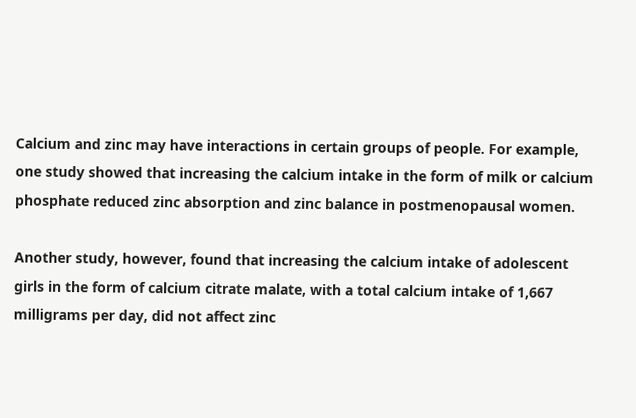Calcium and zinc may have interactions in certain groups of people. For example, one study showed that increasing the calcium intake in the form of milk or calcium phosphate reduced zinc absorption and zinc balance in postmenopausal women.

Another study, however, found that increasing the calcium intake of adolescent girls in the form of calcium citrate malate, with a total calcium intake of 1,667 milligrams per day, did not affect zinc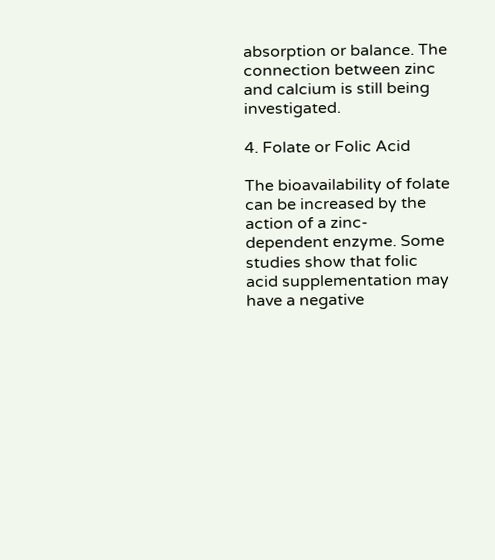absorption or balance. The connection between zinc and calcium is still being investigated.

4. Folate or Folic Acid

The bioavailability of folate can be increased by the action of a zinc-dependent enzyme. Some studies show that folic acid supplementation may have a negative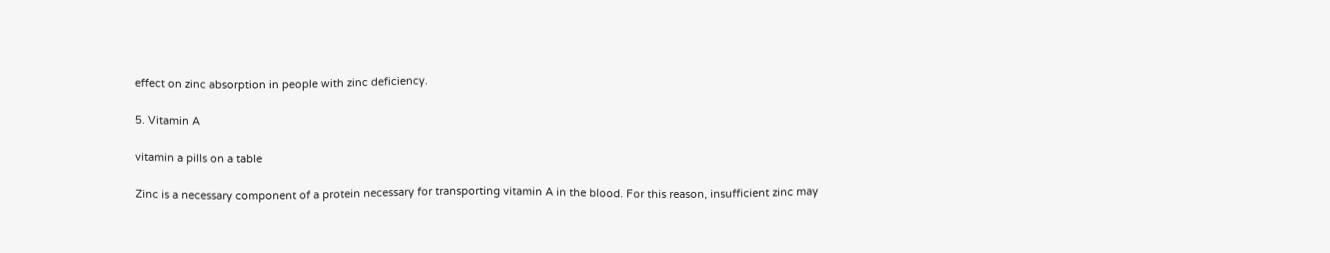effect on zinc absorption in people with zinc deficiency.

5. Vitamin A

vitamin a pills on a table

Zinc is a necessary component of a protein necessary for transporting vitamin A in the blood. For this reason, insufficient zinc may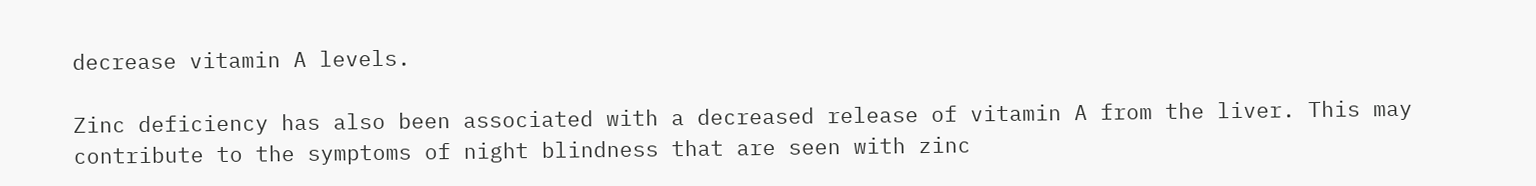decrease vitamin A levels.

Zinc deficiency has also been associated with a decreased release of vitamin A from the liver. This may contribute to the symptoms of night blindness that are seen with zinc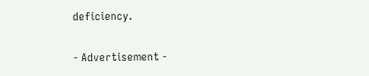deficiency.

- Advertisement -